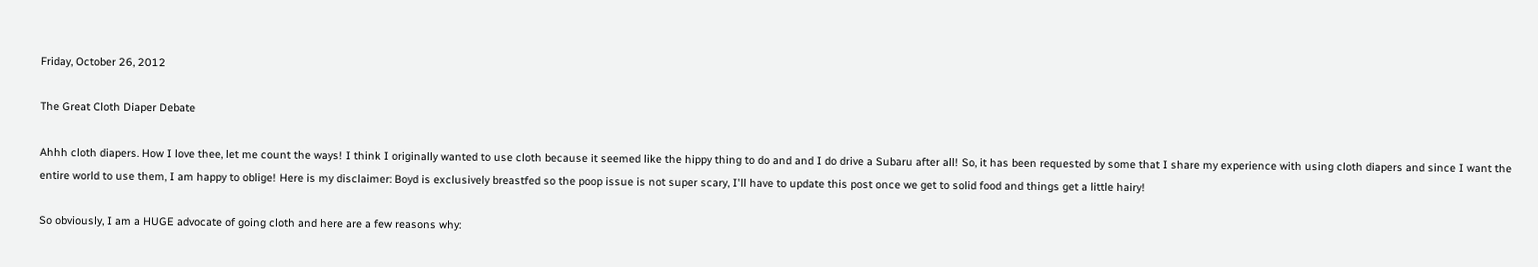Friday, October 26, 2012

The Great Cloth Diaper Debate

Ahhh cloth diapers. How I love thee, let me count the ways! I think I originally wanted to use cloth because it seemed like the hippy thing to do and and I do drive a Subaru after all! So, it has been requested by some that I share my experience with using cloth diapers and since I want the entire world to use them, I am happy to oblige! Here is my disclaimer: Boyd is exclusively breastfed so the poop issue is not super scary, I'll have to update this post once we get to solid food and things get a little hairy!

So obviously, I am a HUGE advocate of going cloth and here are a few reasons why: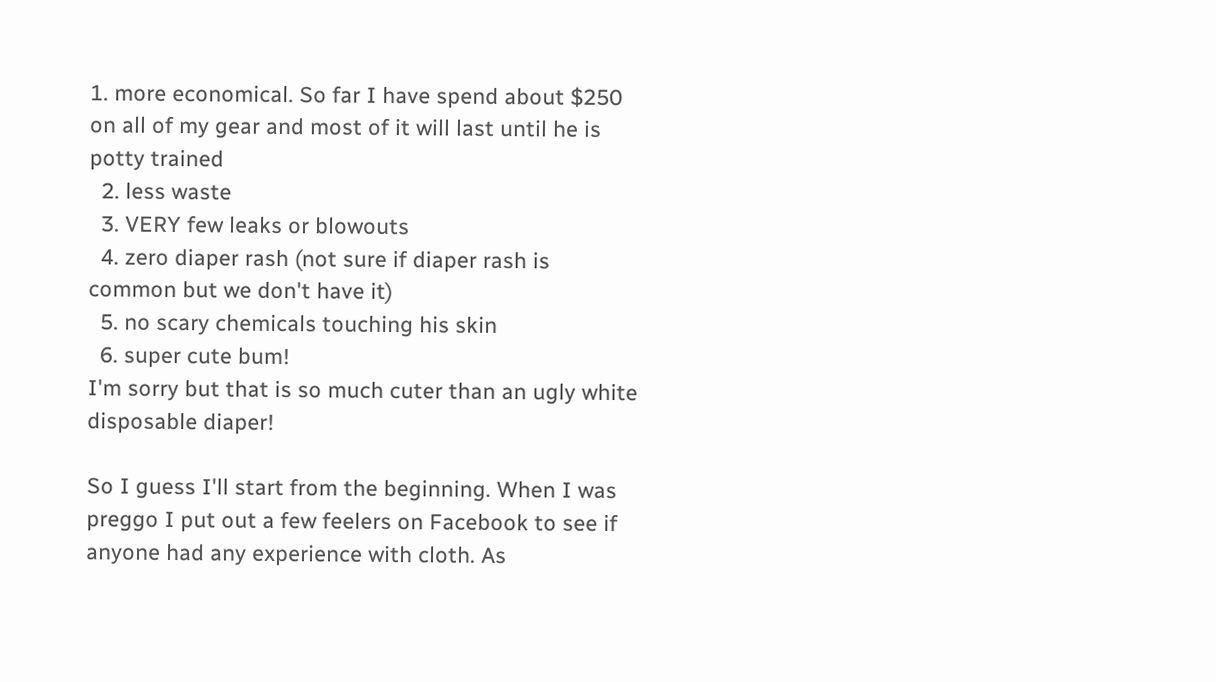1. more economical. So far I have spend about $250 on all of my gear and most of it will last until he is potty trained
  2. less waste
  3. VERY few leaks or blowouts
  4. zero diaper rash (not sure if diaper rash is common but we don't have it)
  5. no scary chemicals touching his skin
  6. super cute bum!
I'm sorry but that is so much cuter than an ugly white disposable diaper!

So I guess I'll start from the beginning. When I was preggo I put out a few feelers on Facebook to see if anyone had any experience with cloth. As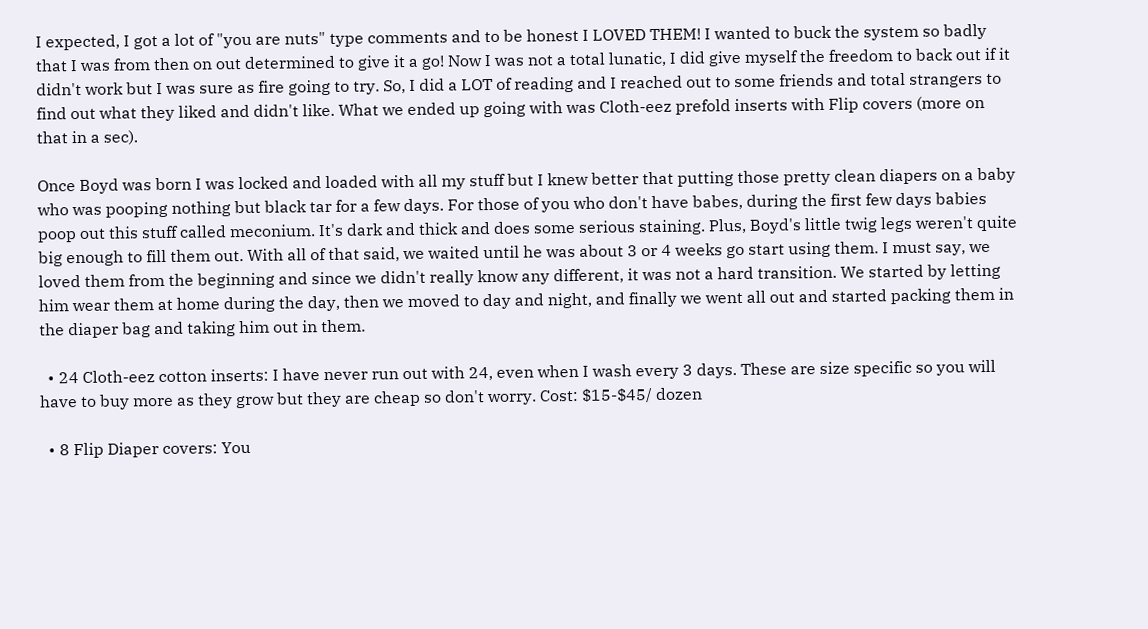I expected, I got a lot of "you are nuts" type comments and to be honest I LOVED THEM! I wanted to buck the system so badly that I was from then on out determined to give it a go! Now I was not a total lunatic, I did give myself the freedom to back out if it didn't work but I was sure as fire going to try. So, I did a LOT of reading and I reached out to some friends and total strangers to find out what they liked and didn't like. What we ended up going with was Cloth-eez prefold inserts with Flip covers (more on that in a sec).

Once Boyd was born I was locked and loaded with all my stuff but I knew better that putting those pretty clean diapers on a baby who was pooping nothing but black tar for a few days. For those of you who don't have babes, during the first few days babies poop out this stuff called meconium. It's dark and thick and does some serious staining. Plus, Boyd's little twig legs weren't quite big enough to fill them out. With all of that said, we waited until he was about 3 or 4 weeks go start using them. I must say, we loved them from the beginning and since we didn't really know any different, it was not a hard transition. We started by letting him wear them at home during the day, then we moved to day and night, and finally we went all out and started packing them in the diaper bag and taking him out in them.

  • 24 Cloth-eez cotton inserts: I have never run out with 24, even when I wash every 3 days. These are size specific so you will have to buy more as they grow but they are cheap so don't worry. Cost: $15-$45/ dozen

  • 8 Flip Diaper covers: You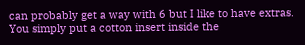can probably get a way with 6 but I like to have extras. You simply put a cotton insert inside the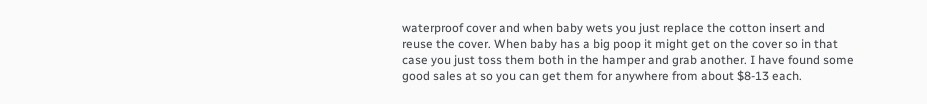waterproof cover and when baby wets you just replace the cotton insert and reuse the cover. When baby has a big poop it might get on the cover so in that case you just toss them both in the hamper and grab another. I have found some good sales at so you can get them for anywhere from about $8-13 each.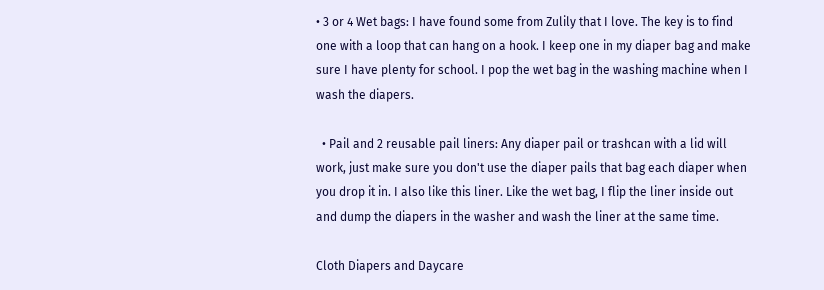• 3 or 4 Wet bags: I have found some from Zulily that I love. The key is to find one with a loop that can hang on a hook. I keep one in my diaper bag and make sure I have plenty for school. I pop the wet bag in the washing machine when I wash the diapers.

  • Pail and 2 reusable pail liners: Any diaper pail or trashcan with a lid will work, just make sure you don't use the diaper pails that bag each diaper when you drop it in. I also like this liner. Like the wet bag, I flip the liner inside out and dump the diapers in the washer and wash the liner at the same time.

Cloth Diapers and Daycare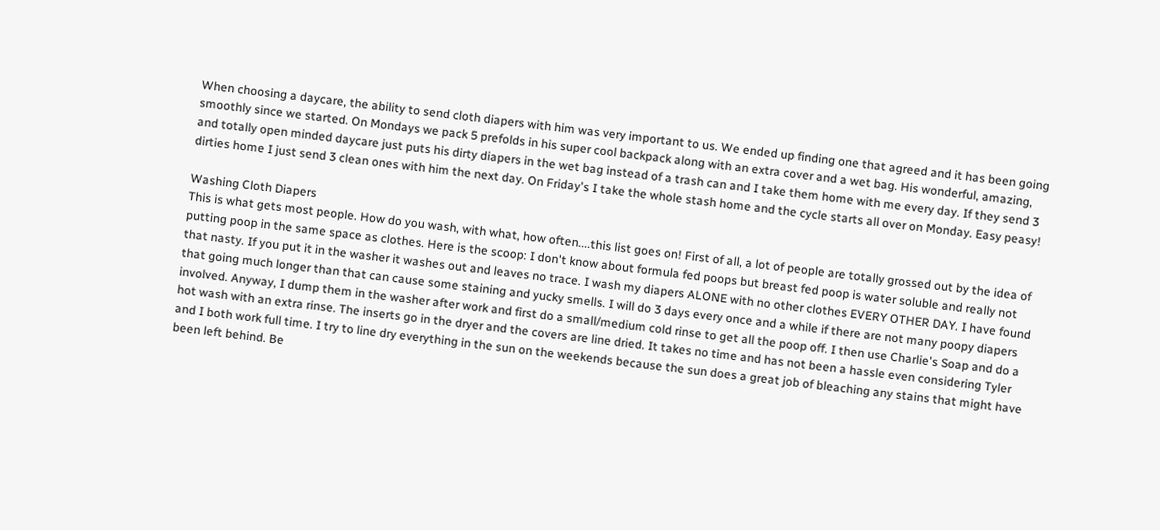When choosing a daycare, the ability to send cloth diapers with him was very important to us. We ended up finding one that agreed and it has been going smoothly since we started. On Mondays we pack 5 prefolds in his super cool backpack along with an extra cover and a wet bag. His wonderful, amazing, and totally open minded daycare just puts his dirty diapers in the wet bag instead of a trash can and I take them home with me every day. If they send 3 dirties home I just send 3 clean ones with him the next day. On Friday's I take the whole stash home and the cycle starts all over on Monday. Easy peasy!

Washing Cloth Diapers
This is what gets most people. How do you wash, with what, how often....this list goes on! First of all, a lot of people are totally grossed out by the idea of putting poop in the same space as clothes. Here is the scoop: I don't know about formula fed poops but breast fed poop is water soluble and really not that nasty. If you put it in the washer it washes out and leaves no trace. I wash my diapers ALONE with no other clothes EVERY OTHER DAY. I have found that going much longer than that can cause some staining and yucky smells. I will do 3 days every once and a while if there are not many poopy diapers involved. Anyway, I dump them in the washer after work and first do a small/medium cold rinse to get all the poop off. I then use Charlie's Soap and do a hot wash with an extra rinse. The inserts go in the dryer and the covers are line dried. It takes no time and has not been a hassle even considering Tyler and I both work full time. I try to line dry everything in the sun on the weekends because the sun does a great job of bleaching any stains that might have been left behind. Be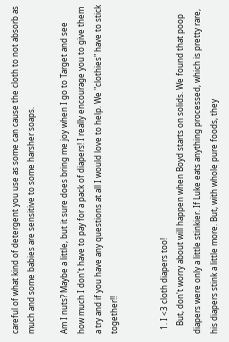careful of what kind of detergent you use as some can cause the cloth to not absorb as much and some babies are sensitive to some harsher soaps.

Am I nuts? Maybe a little, but it sure does bring me joy when I go to Target and see how much I don't have to pay for a pack of diapers! I really encourage you to give them a try and if you have any questions at all I would love to help. We "clothies" have to stick together!!


  1. I <3 cloth diapers too!
    But, don't worry about will happen when Boyd starts on solids. We found that poop diapers were only a little stinkier. If Luke eats anything processed, which is pretty rare, his diapers stink a little more. But, with whole pure foods, they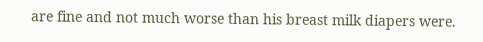are fine and not much worse than his breast milk diapers were.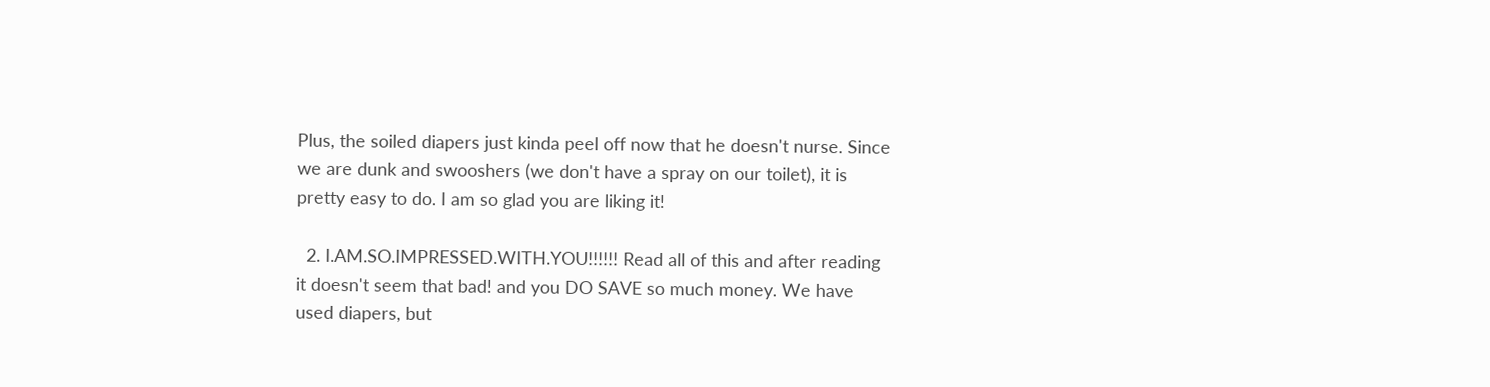Plus, the soiled diapers just kinda peel off now that he doesn't nurse. Since we are dunk and swooshers (we don't have a spray on our toilet), it is pretty easy to do. I am so glad you are liking it!

  2. I.AM.SO.IMPRESSED.WITH.YOU!!!!!! Read all of this and after reading it doesn't seem that bad! and you DO SAVE so much money. We have used diapers, but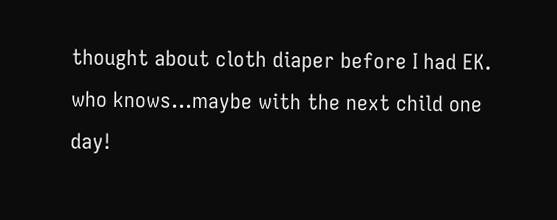thought about cloth diaper before I had EK. who knows...maybe with the next child one day!